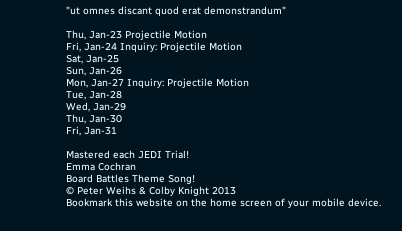"ut omnes discant quod erat demonstrandum"

Thu, Jan-23 Projectile Motion
Fri, Jan-24 Inquiry: Projectile Motion
Sat, Jan-25
Sun, Jan-26
Mon, Jan-27 Inquiry: Projectile Motion
Tue, Jan-28
Wed, Jan-29
Thu, Jan-30
Fri, Jan-31

Mastered each JEDI Trial!
Emma Cochran
Board Battles Theme Song!
© Peter Weihs & Colby Knight 2013
Bookmark this website on the home screen of your mobile device.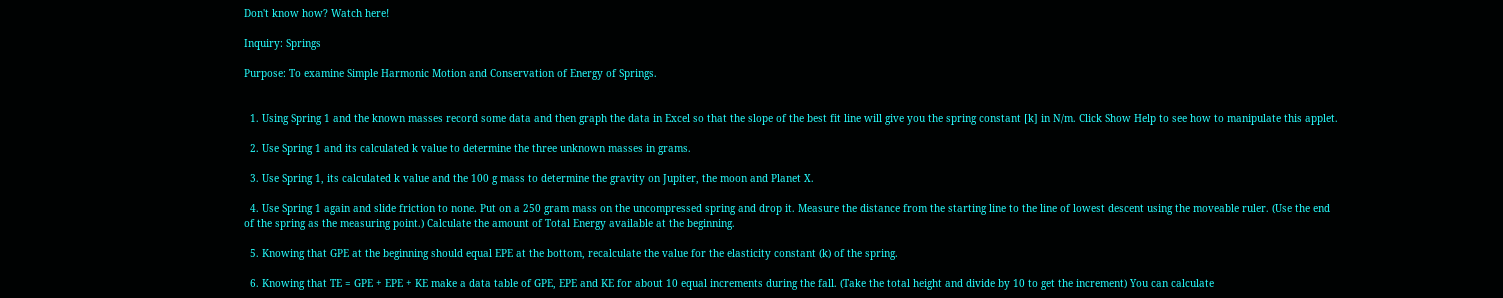Don't know how? Watch here!

Inquiry: Springs

Purpose: To examine Simple Harmonic Motion and Conservation of Energy of Springs.


  1. Using Spring 1 and the known masses record some data and then graph the data in Excel so that the slope of the best fit line will give you the spring constant [k] in N/m. Click Show Help to see how to manipulate this applet.

  2. Use Spring 1 and its calculated k value to determine the three unknown masses in grams.

  3. Use Spring 1, its calculated k value and the 100 g mass to determine the gravity on Jupiter, the moon and Planet X.

  4. Use Spring 1 again and slide friction to none. Put on a 250 gram mass on the uncompressed spring and drop it. Measure the distance from the starting line to the line of lowest descent using the moveable ruler. (Use the end of the spring as the measuring point.) Calculate the amount of Total Energy available at the beginning.

  5. Knowing that GPE at the beginning should equal EPE at the bottom, recalculate the value for the elasticity constant (k) of the spring.

  6. Knowing that TE = GPE + EPE + KE make a data table of GPE, EPE and KE for about 10 equal increments during the fall. (Take the total height and divide by 10 to get the increment) You can calculate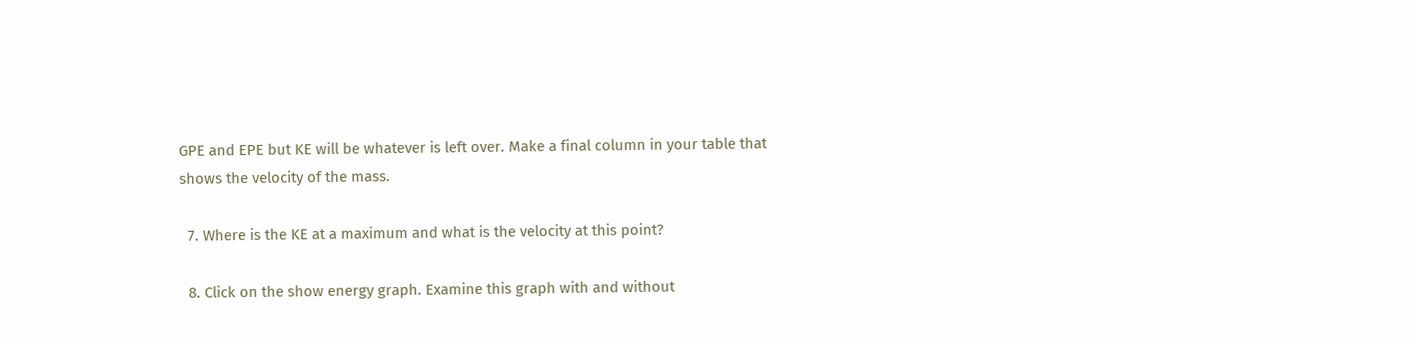GPE and EPE but KE will be whatever is left over. Make a final column in your table that shows the velocity of the mass.

  7. Where is the KE at a maximum and what is the velocity at this point?

  8. Click on the show energy graph. Examine this graph with and without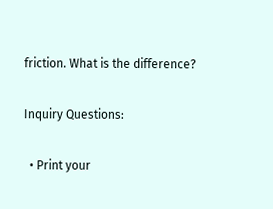friction. What is the difference?

Inquiry Questions:

  • Print your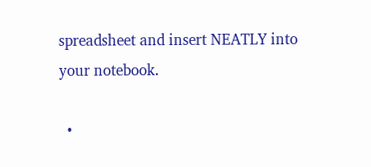spreadsheet and insert NEATLY into your notebook.

  •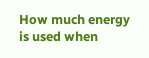How much energy is used when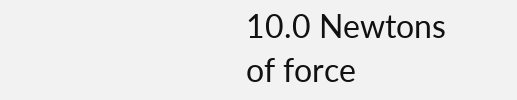10.0 Newtons of force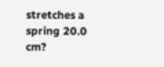stretches a spring 20.0 cm?